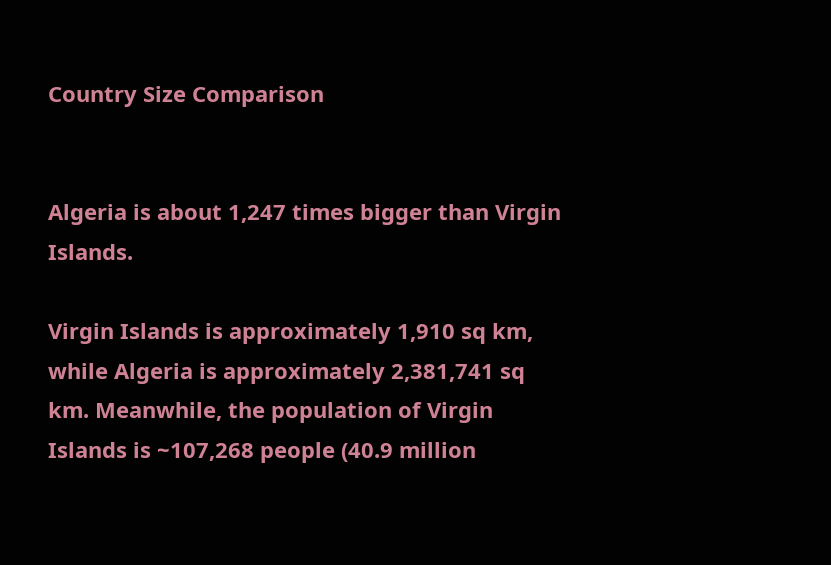Country Size Comparison


Algeria is about 1,247 times bigger than Virgin Islands.

Virgin Islands is approximately 1,910 sq km, while Algeria is approximately 2,381,741 sq km. Meanwhile, the population of Virgin Islands is ~107,268 people (40.9 million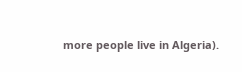more people live in Algeria).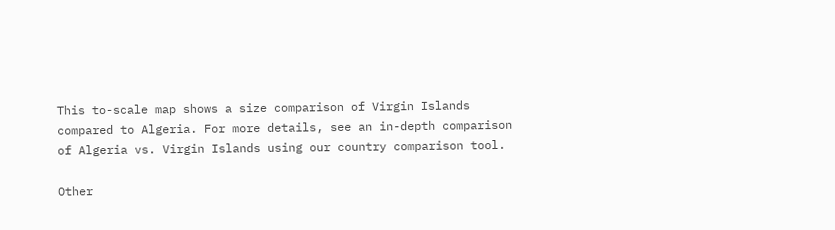This to-scale map shows a size comparison of Virgin Islands compared to Algeria. For more details, see an in-depth comparison of Algeria vs. Virgin Islands using our country comparison tool.

Other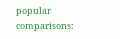popular comparisons: